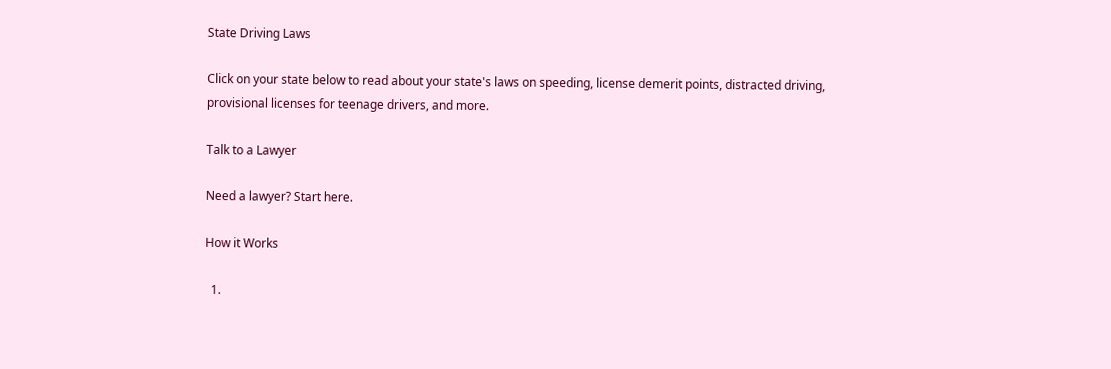State Driving Laws

Click on your state below to read about your state's laws on speeding, license demerit points, distracted driving, provisional licenses for teenage drivers, and more.

Talk to a Lawyer

Need a lawyer? Start here.

How it Works

  1.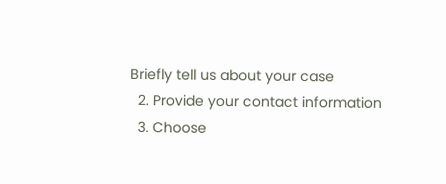Briefly tell us about your case
  2. Provide your contact information
  3. Choose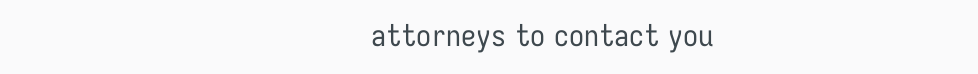attorneys to contact you